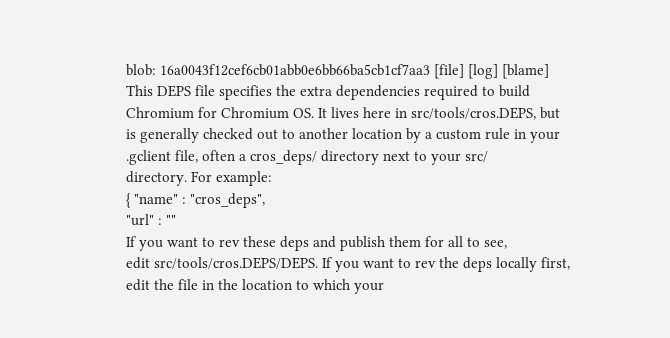blob: 16a0043f12cef6cb01abb0e6bb66ba5cb1cf7aa3 [file] [log] [blame]
This DEPS file specifies the extra dependencies required to build
Chromium for Chromium OS. It lives here in src/tools/cros.DEPS, but
is generally checked out to another location by a custom rule in your
.gclient file, often a cros_deps/ directory next to your src/
directory. For example:
{ "name" : "cros_deps",
"url" : ""
If you want to rev these deps and publish them for all to see,
edit src/tools/cros.DEPS/DEPS. If you want to rev the deps locally first,
edit the file in the location to which your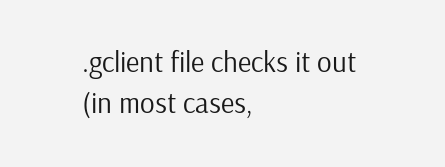.gclient file checks it out
(in most cases,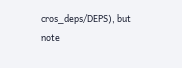cros_deps/DEPS), but note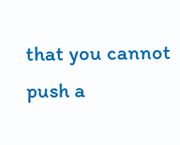that you cannot push a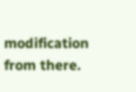modification
from there.